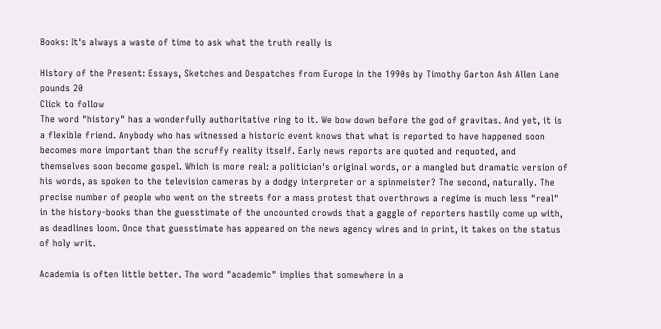Books: It's always a waste of time to ask what the truth really is

History of the Present: Essays, Sketches and Despatches from Europe in the 1990s by Timothy Garton Ash Allen Lane pounds 20
Click to follow
The word "history" has a wonderfully authoritative ring to it. We bow down before the god of gravitas. And yet, it is a flexible friend. Anybody who has witnessed a historic event knows that what is reported to have happened soon becomes more important than the scruffy reality itself. Early news reports are quoted and requoted, and themselves soon become gospel. Which is more real: a politician's original words, or a mangled but dramatic version of his words, as spoken to the television cameras by a dodgy interpreter or a spinmeister? The second, naturally. The precise number of people who went on the streets for a mass protest that overthrows a regime is much less "real" in the history-books than the guesstimate of the uncounted crowds that a gaggle of reporters hastily come up with, as deadlines loom. Once that guesstimate has appeared on the news agency wires and in print, it takes on the status of holy writ.

Academia is often little better. The word "academic" implies that somewhere in a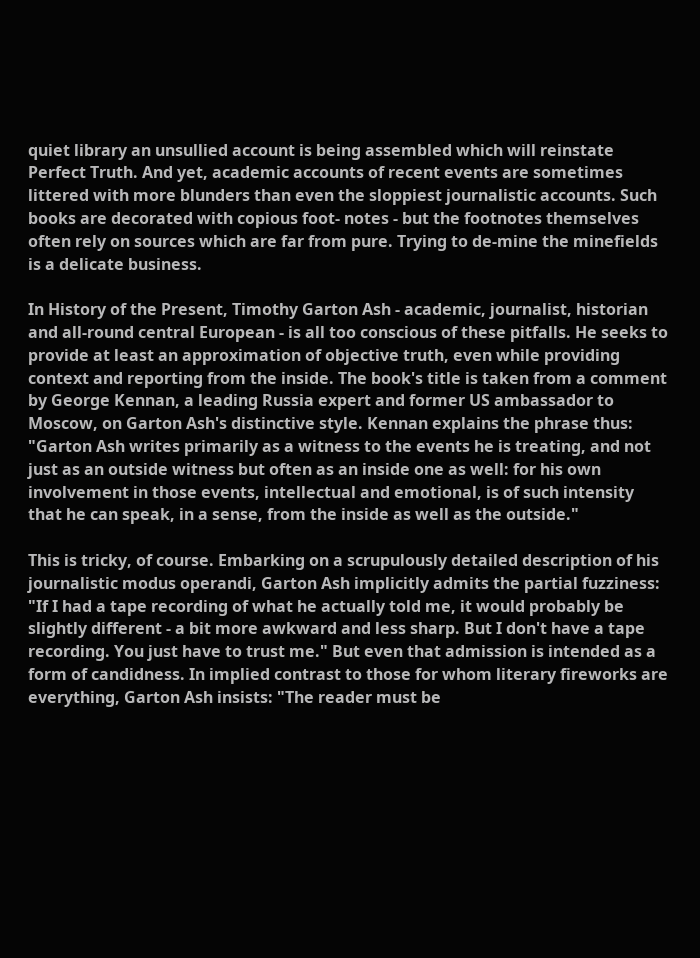quiet library an unsullied account is being assembled which will reinstate Perfect Truth. And yet, academic accounts of recent events are sometimes littered with more blunders than even the sloppiest journalistic accounts. Such books are decorated with copious foot- notes - but the footnotes themselves often rely on sources which are far from pure. Trying to de-mine the minefields is a delicate business.

In History of the Present, Timothy Garton Ash - academic, journalist, historian and all-round central European - is all too conscious of these pitfalls. He seeks to provide at least an approximation of objective truth, even while providing context and reporting from the inside. The book's title is taken from a comment by George Kennan, a leading Russia expert and former US ambassador to Moscow, on Garton Ash's distinctive style. Kennan explains the phrase thus: "Garton Ash writes primarily as a witness to the events he is treating, and not just as an outside witness but often as an inside one as well: for his own involvement in those events, intellectual and emotional, is of such intensity that he can speak, in a sense, from the inside as well as the outside."

This is tricky, of course. Embarking on a scrupulously detailed description of his journalistic modus operandi, Garton Ash implicitly admits the partial fuzziness: "If I had a tape recording of what he actually told me, it would probably be slightly different - a bit more awkward and less sharp. But I don't have a tape recording. You just have to trust me." But even that admission is intended as a form of candidness. In implied contrast to those for whom literary fireworks are everything, Garton Ash insists: "The reader must be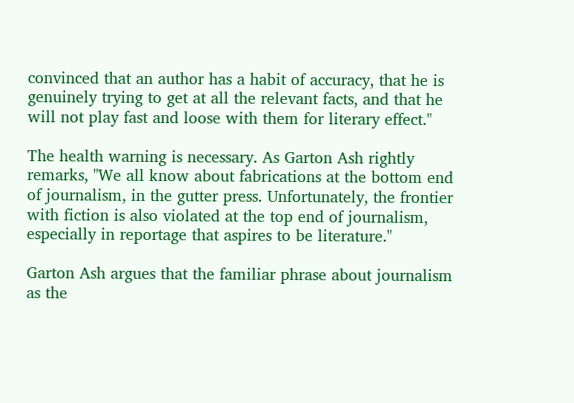convinced that an author has a habit of accuracy, that he is genuinely trying to get at all the relevant facts, and that he will not play fast and loose with them for literary effect."

The health warning is necessary. As Garton Ash rightly remarks, "We all know about fabrications at the bottom end of journalism, in the gutter press. Unfortunately, the frontier with fiction is also violated at the top end of journalism, especially in reportage that aspires to be literature."

Garton Ash argues that the familiar phrase about journalism as the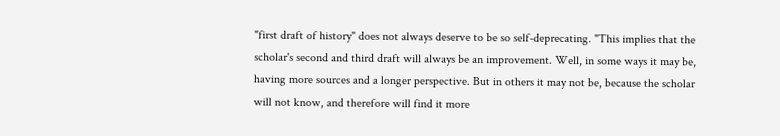"first draft of history" does not always deserve to be so self-deprecating. "This implies that the scholar's second and third draft will always be an improvement. Well, in some ways it may be, having more sources and a longer perspective. But in others it may not be, because the scholar will not know, and therefore will find it more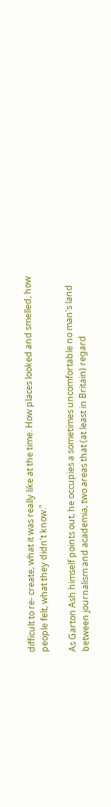difficult to re- create, what it was really like at the time. How places looked and smelled, how people felt, what they didn't know."

As Garton Ash himself points out, he occupies a sometimes uncomfortable no man's land between journalism and academia, two areas that (at least in Britain) regard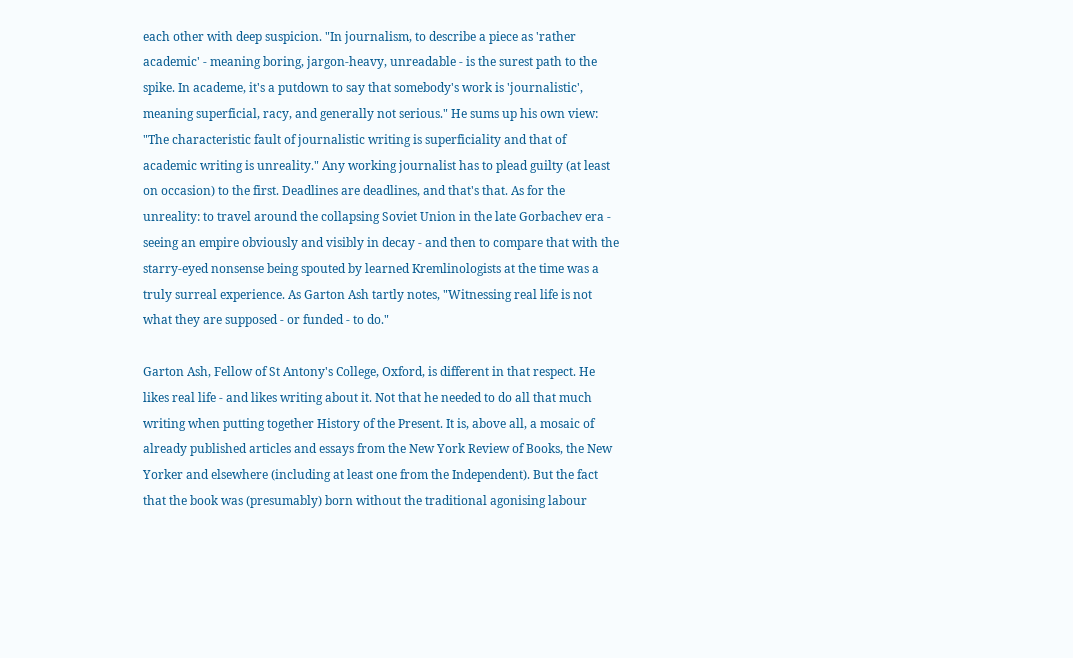each other with deep suspicion. "In journalism, to describe a piece as 'rather academic' - meaning boring, jargon-heavy, unreadable - is the surest path to the spike. In academe, it's a putdown to say that somebody's work is 'journalistic', meaning superficial, racy, and generally not serious." He sums up his own view: "The characteristic fault of journalistic writing is superficiality and that of academic writing is unreality." Any working journalist has to plead guilty (at least on occasion) to the first. Deadlines are deadlines, and that's that. As for the unreality: to travel around the collapsing Soviet Union in the late Gorbachev era - seeing an empire obviously and visibly in decay - and then to compare that with the starry-eyed nonsense being spouted by learned Kremlinologists at the time was a truly surreal experience. As Garton Ash tartly notes, "Witnessing real life is not what they are supposed - or funded - to do."

Garton Ash, Fellow of St Antony's College, Oxford, is different in that respect. He likes real life - and likes writing about it. Not that he needed to do all that much writing when putting together History of the Present. It is, above all, a mosaic of already published articles and essays from the New York Review of Books, the New Yorker and elsewhere (including at least one from the Independent). But the fact that the book was (presumably) born without the traditional agonising labour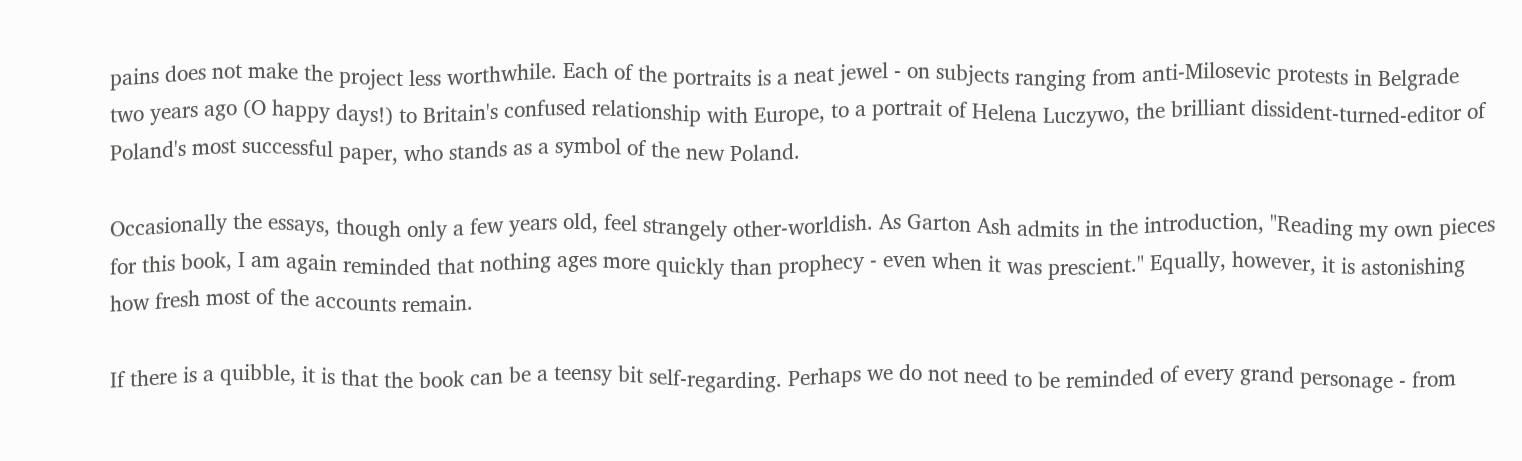pains does not make the project less worthwhile. Each of the portraits is a neat jewel - on subjects ranging from anti-Milosevic protests in Belgrade two years ago (O happy days!) to Britain's confused relationship with Europe, to a portrait of Helena Luczywo, the brilliant dissident-turned-editor of Poland's most successful paper, who stands as a symbol of the new Poland.

Occasionally the essays, though only a few years old, feel strangely other-worldish. As Garton Ash admits in the introduction, "Reading my own pieces for this book, I am again reminded that nothing ages more quickly than prophecy - even when it was prescient." Equally, however, it is astonishing how fresh most of the accounts remain.

If there is a quibble, it is that the book can be a teensy bit self-regarding. Perhaps we do not need to be reminded of every grand personage - from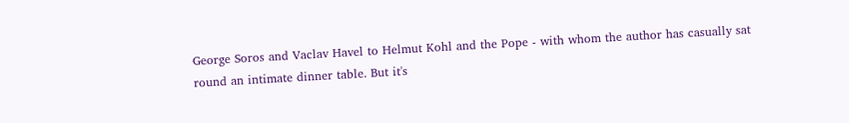George Soros and Vaclav Havel to Helmut Kohl and the Pope - with whom the author has casually sat round an intimate dinner table. But it's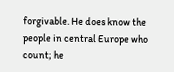forgivable. He does know the people in central Europe who count; he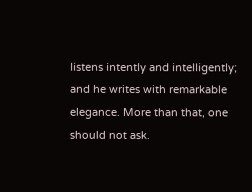listens intently and intelligently; and he writes with remarkable elegance. More than that, one should not ask.